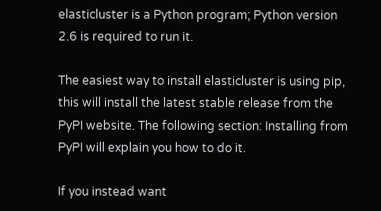elasticluster is a Python program; Python version 2.6 is required to run it.

The easiest way to install elasticluster is using pip, this will install the latest stable release from the PyPI website. The following section: Installing from PyPI will explain you how to do it.

If you instead want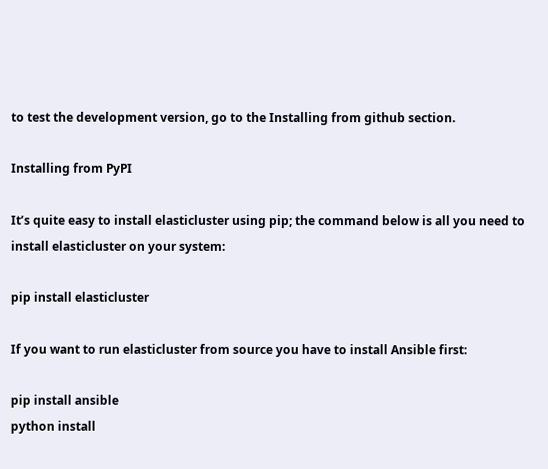to test the development version, go to the Installing from github section.

Installing from PyPI

It’s quite easy to install elasticluster using pip; the command below is all you need to install elasticluster on your system:

pip install elasticluster

If you want to run elasticluster from source you have to install Ansible first:

pip install ansible
python install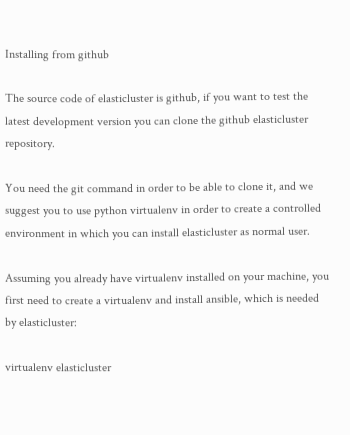Installing from github

The source code of elasticluster is github, if you want to test the latest development version you can clone the github elasticluster repository.

You need the git command in order to be able to clone it, and we suggest you to use python virtualenv in order to create a controlled environment in which you can install elasticluster as normal user.

Assuming you already have virtualenv installed on your machine, you first need to create a virtualenv and install ansible, which is needed by elasticluster:

virtualenv elasticluster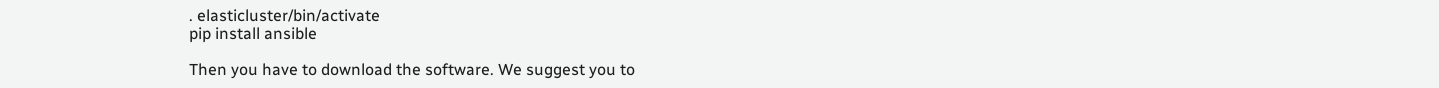. elasticluster/bin/activate
pip install ansible

Then you have to download the software. We suggest you to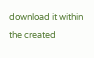download it within the created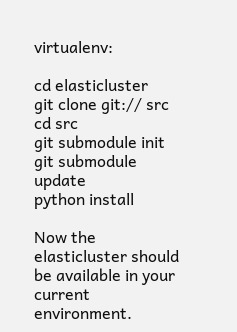virtualenv:

cd elasticluster
git clone git:// src
cd src
git submodule init
git submodule update
python install

Now the elasticluster should be available in your current environment.